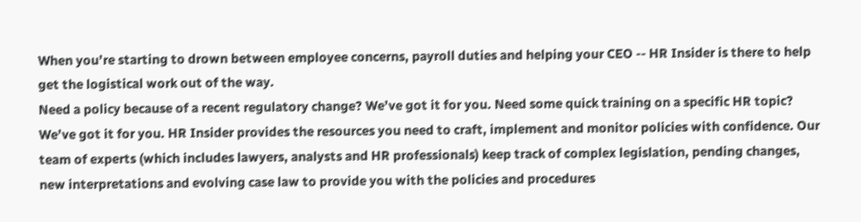When you’re starting to drown between employee concerns, payroll duties and helping your CEO -- HR Insider is there to help get the logistical work out of the way.
Need a policy because of a recent regulatory change? We’ve got it for you. Need some quick training on a specific HR topic? We’ve got it for you. HR Insider provides the resources you need to craft, implement and monitor policies with confidence. Our team of experts (which includes lawyers, analysts and HR professionals) keep track of complex legislation, pending changes, new interpretations and evolving case law to provide you with the policies and procedures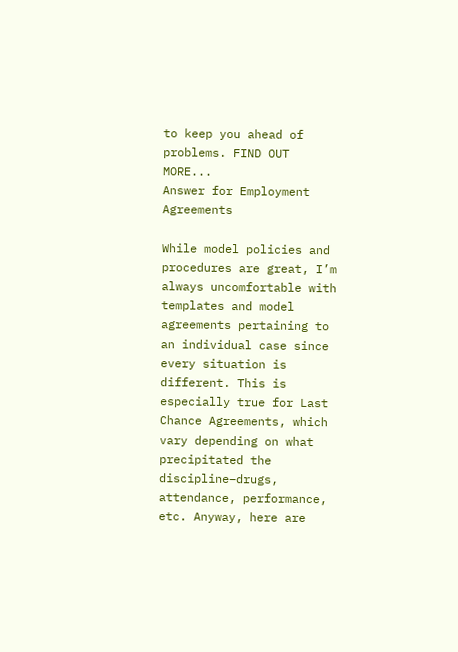to keep you ahead of problems. FIND OUT MORE...
Answer for Employment Agreements

While model policies and procedures are great, I’m always uncomfortable with templates and model agreements pertaining to an individual case since every situation is different. This is especially true for Last Chance Agreements, which vary depending on what precipitated the discipline–drugs, attendance, performance, etc. Anyway, here are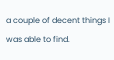a couple of decent things I was able to find.